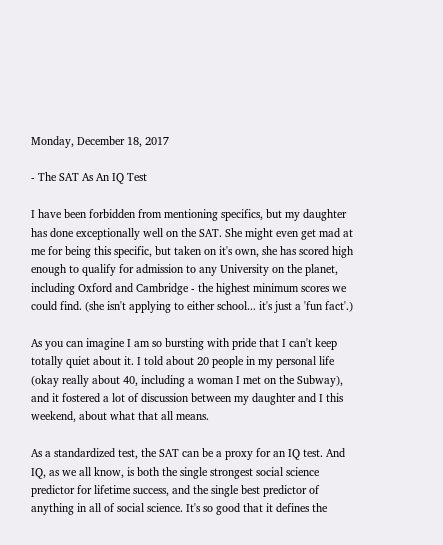Monday, December 18, 2017

- The SAT As An IQ Test

I have been forbidden from mentioning specifics, but my daughter has done exceptionally well on the SAT. She might even get mad at me for being this specific, but taken on it's own, she has scored high enough to qualify for admission to any University on the planet, including Oxford and Cambridge - the highest minimum scores we could find. (she isn't applying to either school... it's just a 'fun fact'.)

As you can imagine I am so bursting with pride that I can't keep totally quiet about it. I told about 20 people in my personal life (okay really about 40, including a woman I met on the Subway), and it fostered a lot of discussion between my daughter and I this weekend, about what that all means.

As a standardized test, the SAT can be a proxy for an IQ test. And IQ, as we all know, is both the single strongest social science predictor for lifetime success, and the single best predictor of anything in all of social science. It's so good that it defines the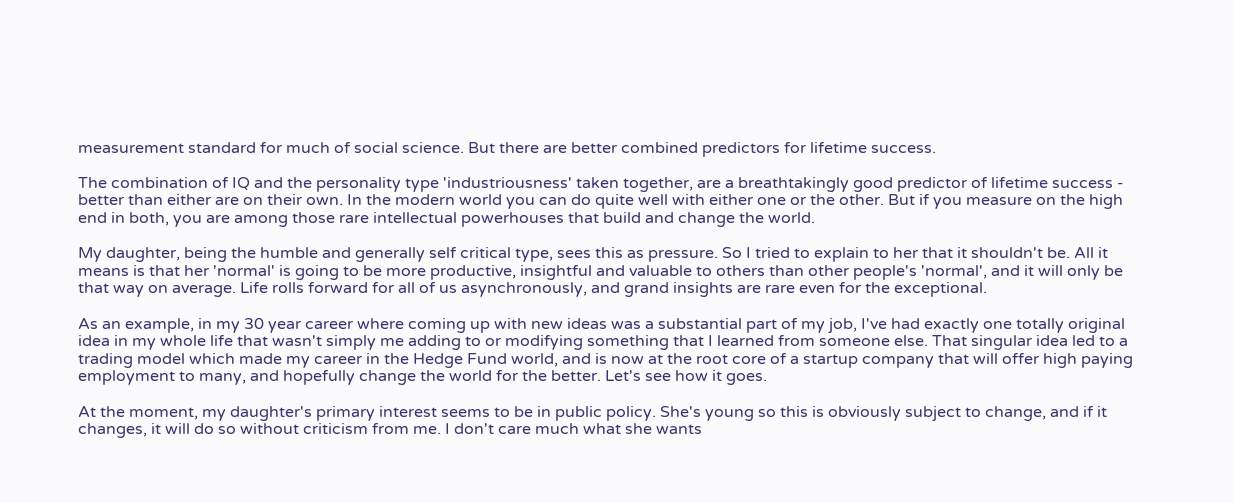measurement standard for much of social science. But there are better combined predictors for lifetime success.

The combination of IQ and the personality type 'industriousness' taken together, are a breathtakingly good predictor of lifetime success - better than either are on their own. In the modern world you can do quite well with either one or the other. But if you measure on the high end in both, you are among those rare intellectual powerhouses that build and change the world.

My daughter, being the humble and generally self critical type, sees this as pressure. So I tried to explain to her that it shouldn't be. All it means is that her 'normal' is going to be more productive, insightful and valuable to others than other people's 'normal', and it will only be that way on average. Life rolls forward for all of us asynchronously, and grand insights are rare even for the exceptional.

As an example, in my 30 year career where coming up with new ideas was a substantial part of my job, I've had exactly one totally original idea in my whole life that wasn't simply me adding to or modifying something that I learned from someone else. That singular idea led to a trading model which made my career in the Hedge Fund world, and is now at the root core of a startup company that will offer high paying employment to many, and hopefully change the world for the better. Let's see how it goes.

At the moment, my daughter's primary interest seems to be in public policy. She's young so this is obviously subject to change, and if it changes, it will do so without criticism from me. I don't care much what she wants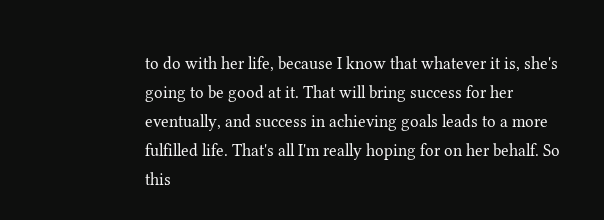to do with her life, because I know that whatever it is, she's going to be good at it. That will bring success for her eventually, and success in achieving goals leads to a more fulfilled life. That's all I'm really hoping for on her behalf. So this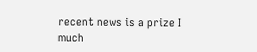recent news is a prize I much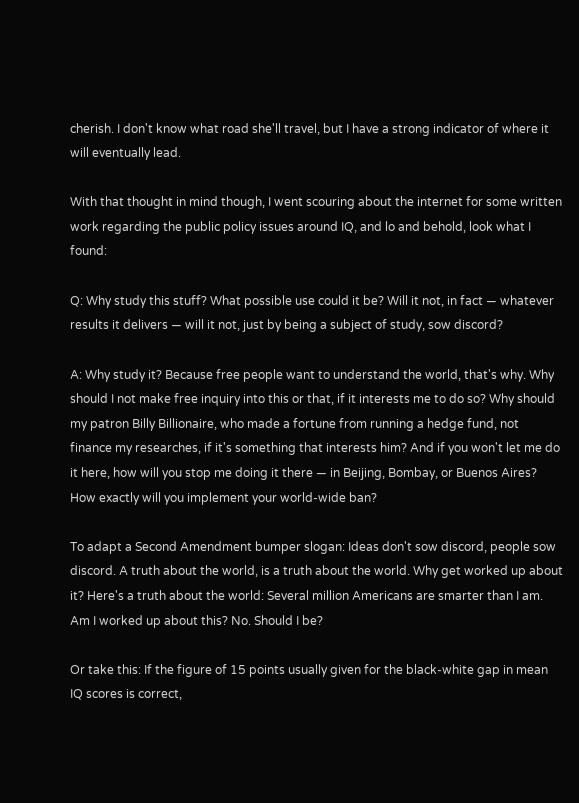cherish. I don't know what road she'll travel, but I have a strong indicator of where it will eventually lead.

With that thought in mind though, I went scouring about the internet for some written work regarding the public policy issues around IQ, and lo and behold, look what I found:

Q: Why study this stuff? What possible use could it be? Will it not, in fact — whatever results it delivers — will it not, just by being a subject of study, sow discord?

A: Why study it? Because free people want to understand the world, that's why. Why should I not make free inquiry into this or that, if it interests me to do so? Why should my patron Billy Billionaire, who made a fortune from running a hedge fund, not finance my researches, if it's something that interests him? And if you won't let me do it here, how will you stop me doing it there — in Beijing, Bombay, or Buenos Aires? How exactly will you implement your world-wide ban?

To adapt a Second Amendment bumper slogan: Ideas don't sow discord, people sow discord. A truth about the world, is a truth about the world. Why get worked up about it? Here's a truth about the world: Several million Americans are smarter than I am. Am I worked up about this? No. Should I be?

Or take this: If the figure of 15 points usually given for the black-white gap in mean IQ scores is correct,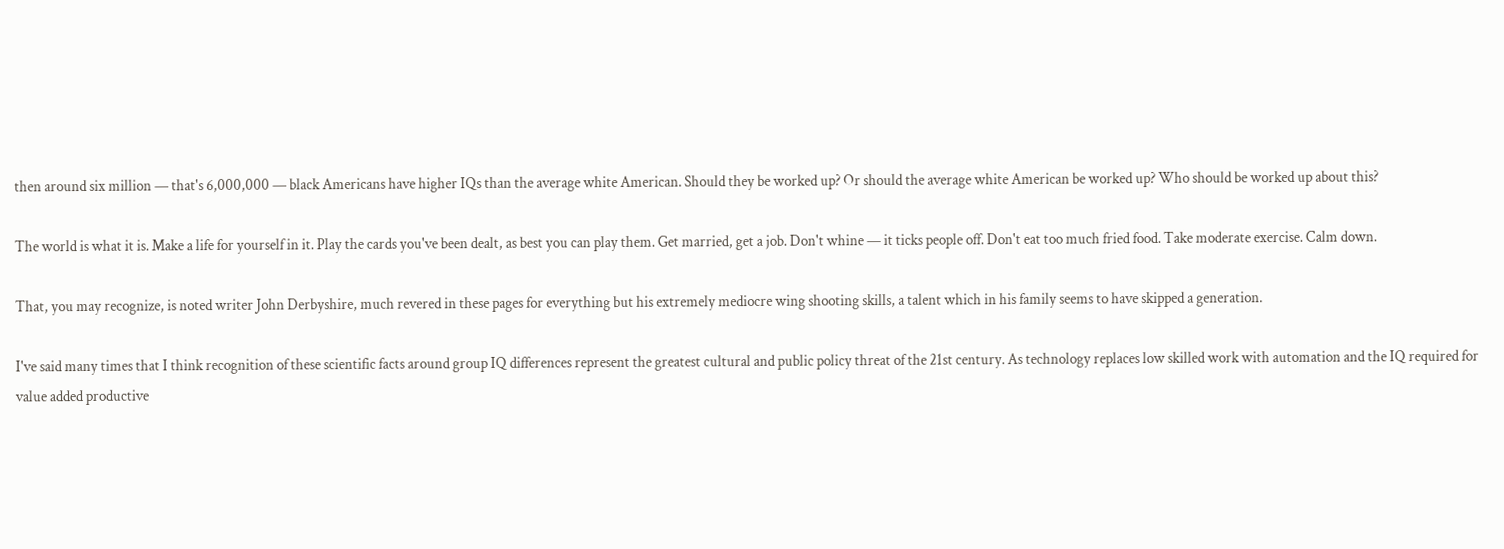then around six million — that's 6,000,000 — black Americans have higher IQs than the average white American. Should they be worked up? Or should the average white American be worked up? Who should be worked up about this?

The world is what it is. Make a life for yourself in it. Play the cards you've been dealt, as best you can play them. Get married, get a job. Don't whine — it ticks people off. Don't eat too much fried food. Take moderate exercise. Calm down.

That, you may recognize, is noted writer John Derbyshire, much revered in these pages for everything but his extremely mediocre wing shooting skills, a talent which in his family seems to have skipped a generation.

I've said many times that I think recognition of these scientific facts around group IQ differences represent the greatest cultural and public policy threat of the 21st century. As technology replaces low skilled work with automation and the IQ required for value added productive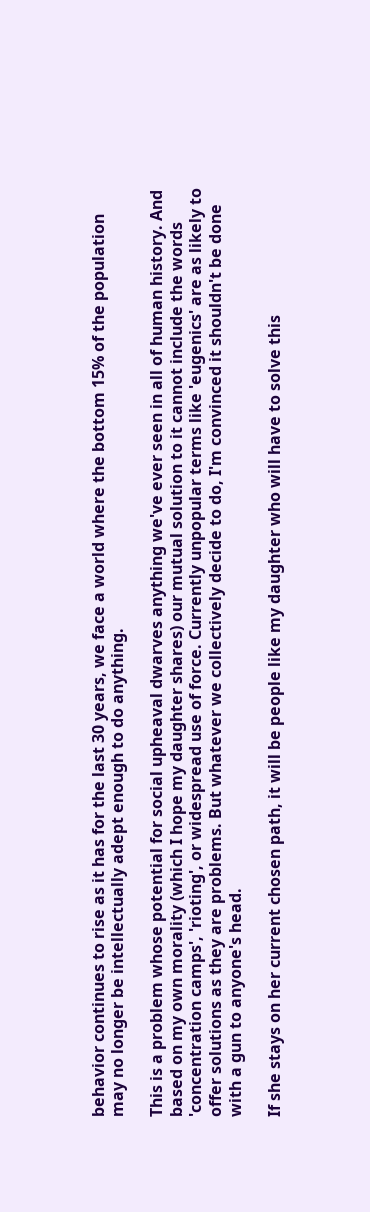behavior continues to rise as it has for the last 30 years, we face a world where the bottom 15% of the population may no longer be intellectually adept enough to do anything.

This is a problem whose potential for social upheaval dwarves anything we've ever seen in all of human history. And based on my own morality (which I hope my daughter shares) our mutual solution to it cannot include the words 'concentration camps', 'rioting', or widespread use of force. Currently unpopular terms like 'eugenics' are as likely to offer solutions as they are problems. But whatever we collectively decide to do, I'm convinced it shouldn't be done with a gun to anyone's head.

If she stays on her current chosen path, it will be people like my daughter who will have to solve this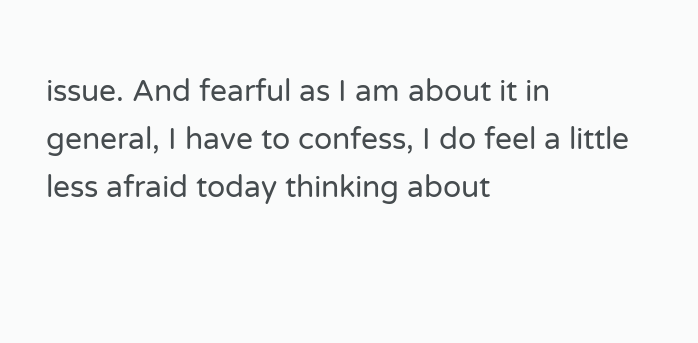issue. And fearful as I am about it in general, I have to confess, I do feel a little less afraid today thinking about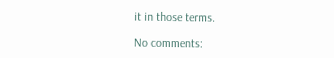it in those terms.

No comments: